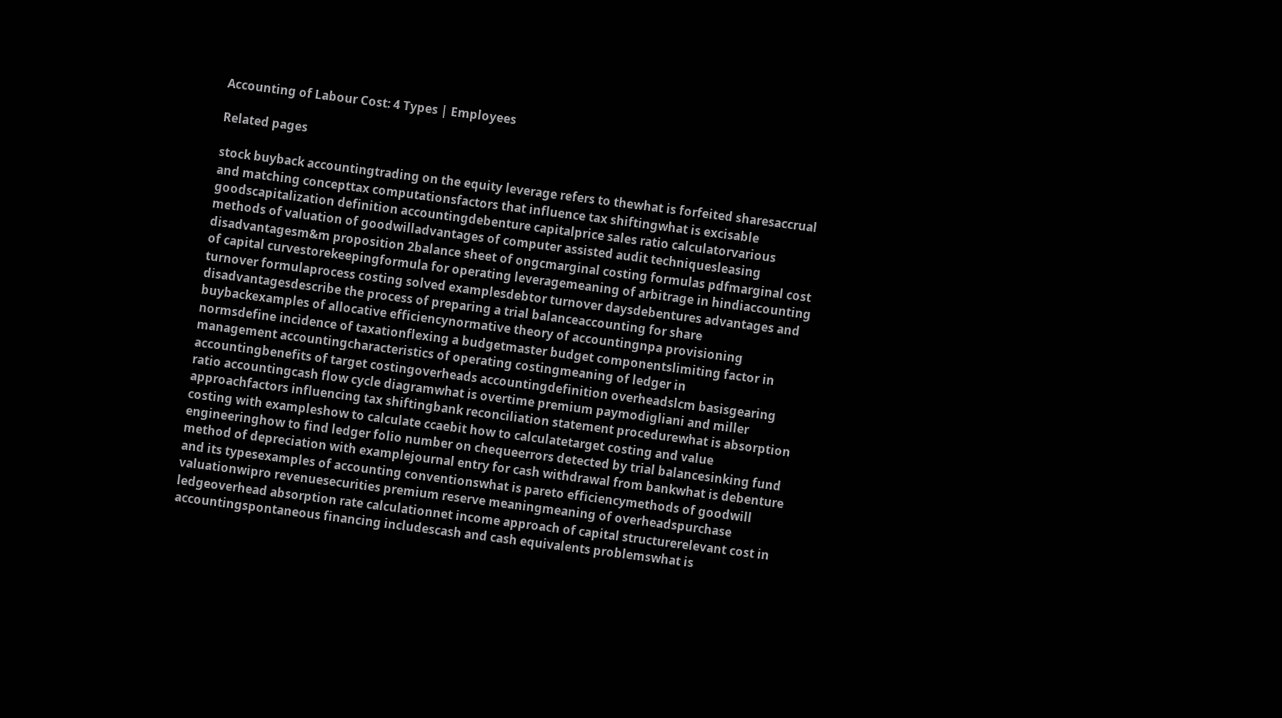Accounting of Labour Cost: 4 Types | Employees

Related pages

stock buyback accountingtrading on the equity leverage refers to thewhat is forfeited sharesaccrual and matching concepttax computationsfactors that influence tax shiftingwhat is excisable goodscapitalization definition accountingdebenture capitalprice sales ratio calculatorvarious methods of valuation of goodwilladvantages of computer assisted audit techniquesleasing disadvantagesm&m proposition 2balance sheet of ongcmarginal costing formulas pdfmarginal cost of capital curvestorekeepingformula for operating leveragemeaning of arbitrage in hindiaccounting turnover formulaprocess costing solved examplesdebtor turnover daysdebentures advantages and disadvantagesdescribe the process of preparing a trial balanceaccounting for share buybackexamples of allocative efficiencynormative theory of accountingnpa provisioning normsdefine incidence of taxationflexing a budgetmaster budget componentslimiting factor in management accountingcharacteristics of operating costingmeaning of ledger in accountingbenefits of target costingoverheads accountingdefinition overheadslcm basisgearing ratio accountingcash flow cycle diagramwhat is overtime premium paymodigliani and miller approachfactors influencing tax shiftingbank reconciliation statement procedurewhat is absorption costing with exampleshow to calculate ccaebit how to calculatetarget costing and value engineeringhow to find ledger folio number on chequeerrors detected by trial balancesinking fund method of depreciation with examplejournal entry for cash withdrawal from bankwhat is debenture and its typesexamples of accounting conventionswhat is pareto efficiencymethods of goodwill valuationwipro revenuesecurities premium reserve meaningmeaning of overheadspurchase ledgeoverhead absorption rate calculationnet income approach of capital structurerelevant cost in accountingspontaneous financing includescash and cash equivalents problemswhat is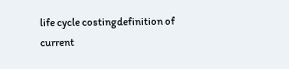life cycle costingdefinition of current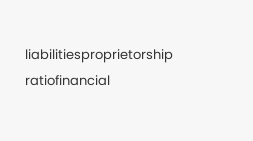liabilitiesproprietorship ratiofinancial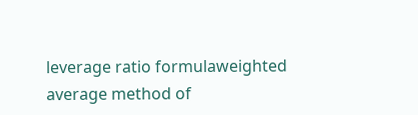leverage ratio formulaweighted average method of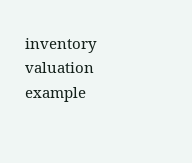inventory valuation example